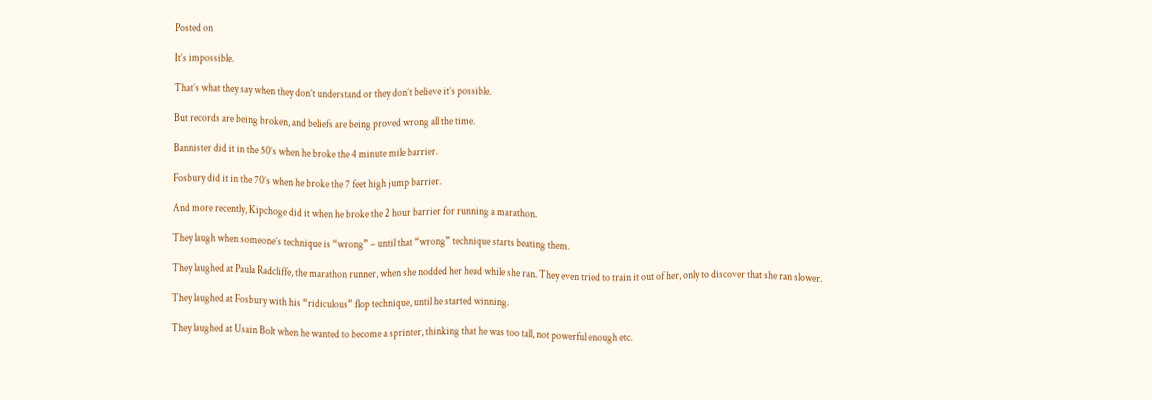Posted on

It’s impossible.

That’s what they say when they don’t understand or they don’t believe it’s possible.

But records are being broken, and beliefs are being proved wrong all the time.

Bannister did it in the 50’s when he broke the 4 minute mile barrier.

Fosbury did it in the 70’s when he broke the 7 feet high jump barrier.

And more recently, Kipchoge did it when he broke the 2 hour barrier for running a marathon.

They laugh when someone’s technique is “wrong” – until that “wrong” technique starts beating them.

They laughed at Paula Radcliffe, the marathon runner, when she nodded her head while she ran. They even tried to train it out of her, only to discover that she ran slower.

They laughed at Fosbury with his “ridiculous” flop technique, until he started winning.

They laughed at Usain Bolt when he wanted to become a sprinter, thinking that he was too tall, not powerful enough etc.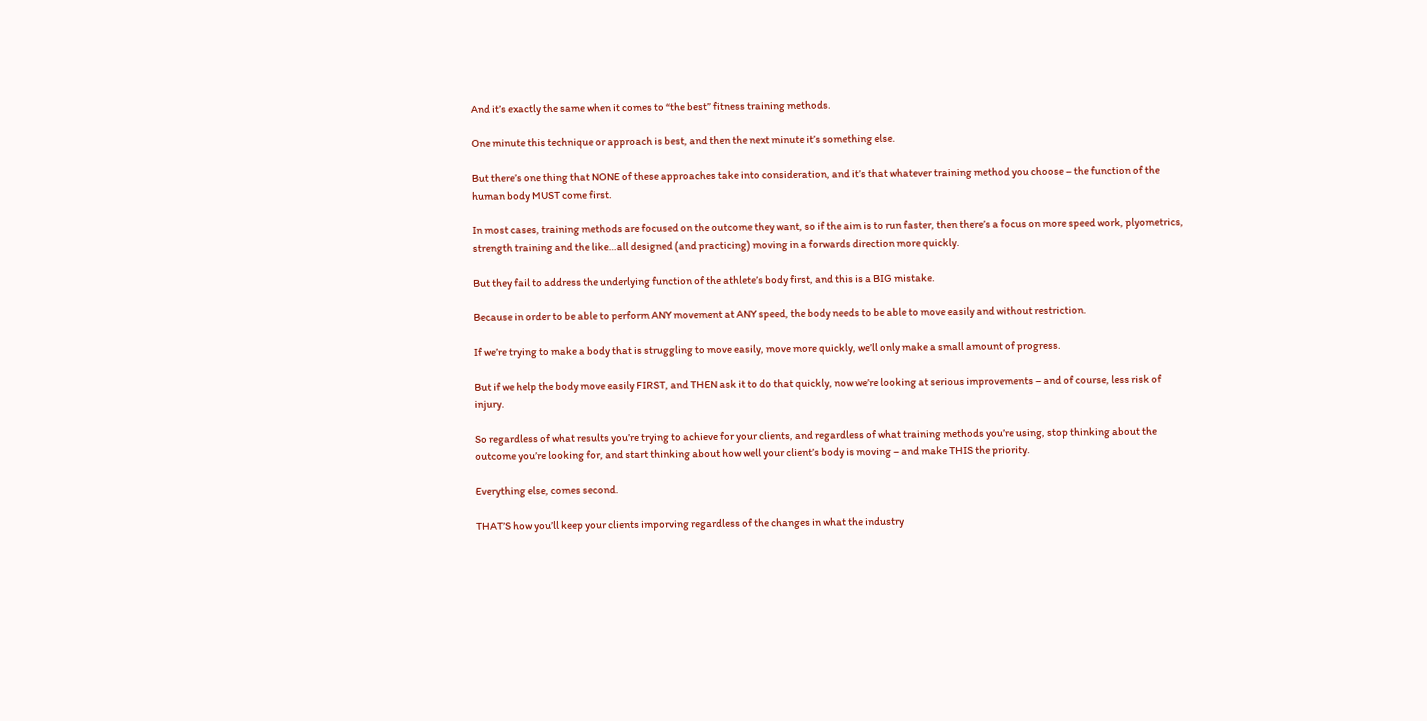And it’s exactly the same when it comes to “the best” fitness training methods.

One minute this technique or approach is best, and then the next minute it’s something else.

But there’s one thing that NONE of these approaches take into consideration, and it’s that whatever training method you choose – the function of the human body MUST come first.

In most cases, training methods are focused on the outcome they want, so if the aim is to run faster, then there’s a focus on more speed work, plyometrics, strength training and the like…all designed (and practicing) moving in a forwards direction more quickly.

But they fail to address the underlying function of the athlete’s body first, and this is a BIG mistake.

Because in order to be able to perform ANY movement at ANY speed, the body needs to be able to move easily and without restriction.

If we’re trying to make a body that is struggling to move easily, move more quickly, we’ll only make a small amount of progress.

But if we help the body move easily FIRST, and THEN ask it to do that quickly, now we’re looking at serious improvements – and of course, less risk of injury.

So regardless of what results you’re trying to achieve for your clients, and regardless of what training methods you’re using, stop thinking about the outcome you’re looking for, and start thinking about how well your client’s body is moving – and make THIS the priority.

Everything else, comes second.

THAT’S how you’ll keep your clients imporving regardless of the changes in what the industry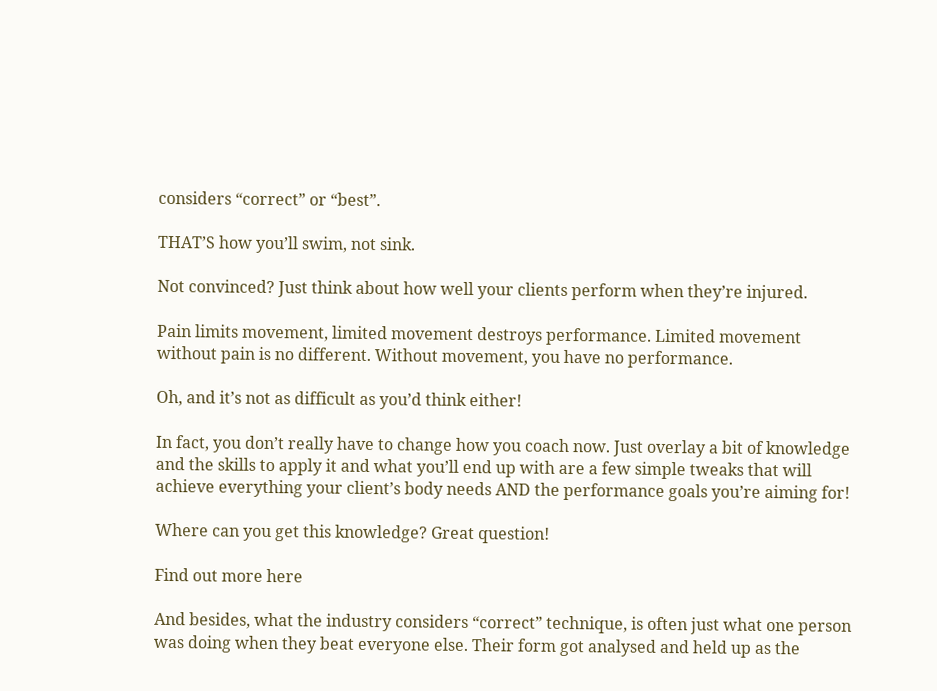considers “correct” or “best”.

THAT’S how you’ll swim, not sink.

Not convinced? Just think about how well your clients perform when they’re injured.

Pain limits movement, limited movement destroys performance. Limited movement without pain is no different. Without movement, you have no performance.

Oh, and it’s not as difficult as you’d think either!

In fact, you don’t really have to change how you coach now. Just overlay a bit of knowledge and the skills to apply it and what you’ll end up with are a few simple tweaks that will achieve everything your client’s body needs AND the performance goals you’re aiming for!

Where can you get this knowledge? Great question!

Find out more here

And besides, what the industry considers “correct” technique, is often just what one person was doing when they beat everyone else. Their form got analysed and held up as the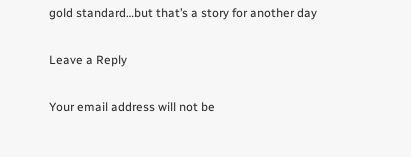gold standard…but that’s a story for another day

Leave a Reply

Your email address will not be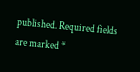published. Required fields are marked *